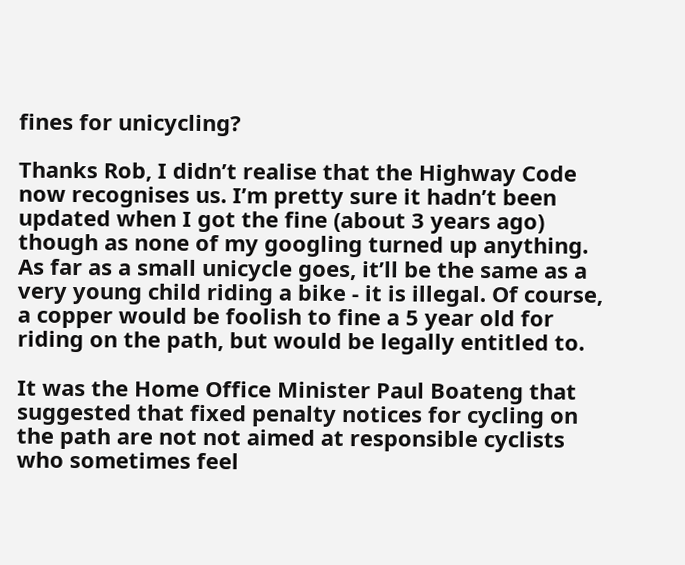fines for unicycling?

Thanks Rob, I didn’t realise that the Highway Code now recognises us. I’m pretty sure it hadn’t been updated when I got the fine (about 3 years ago) though as none of my googling turned up anything. As far as a small unicycle goes, it’ll be the same as a very young child riding a bike - it is illegal. Of course, a copper would be foolish to fine a 5 year old for riding on the path, but would be legally entitled to.

It was the Home Office Minister Paul Boateng that suggested that fixed penalty notices for cycling on the path are not not aimed at responsible cyclists who sometimes feel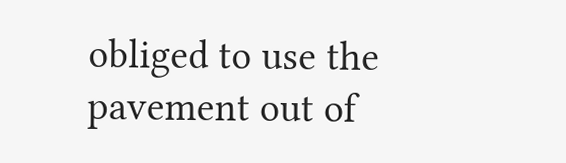obliged to use the pavement out of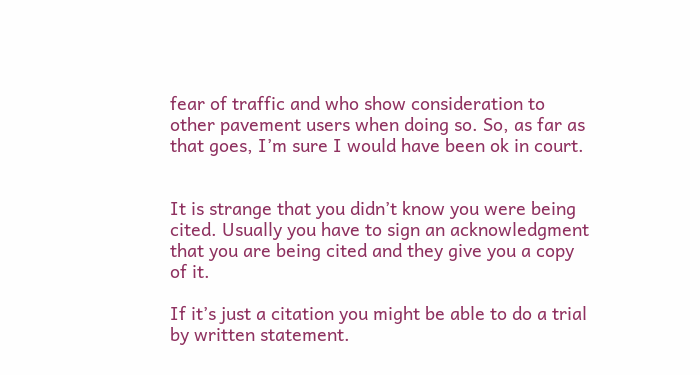fear of traffic and who show consideration to other pavement users when doing so. So, as far as that goes, I’m sure I would have been ok in court.


It is strange that you didn’t know you were being cited. Usually you have to sign an acknowledgment that you are being cited and they give you a copy of it.

If it’s just a citation you might be able to do a trial by written statement.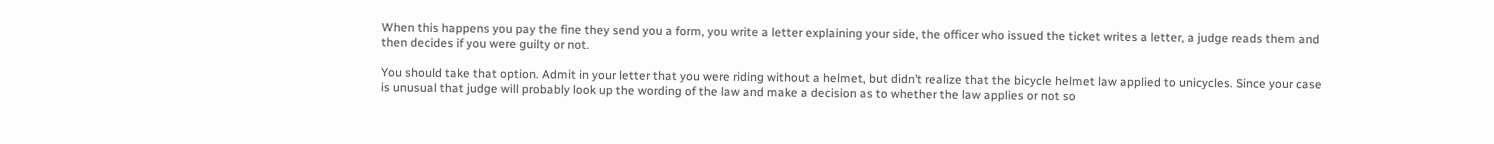When this happens you pay the fine they send you a form, you write a letter explaining your side, the officer who issued the ticket writes a letter, a judge reads them and then decides if you were guilty or not.

You should take that option. Admit in your letter that you were riding without a helmet, but didn’t realize that the bicycle helmet law applied to unicycles. Since your case is unusual that judge will probably look up the wording of the law and make a decision as to whether the law applies or not so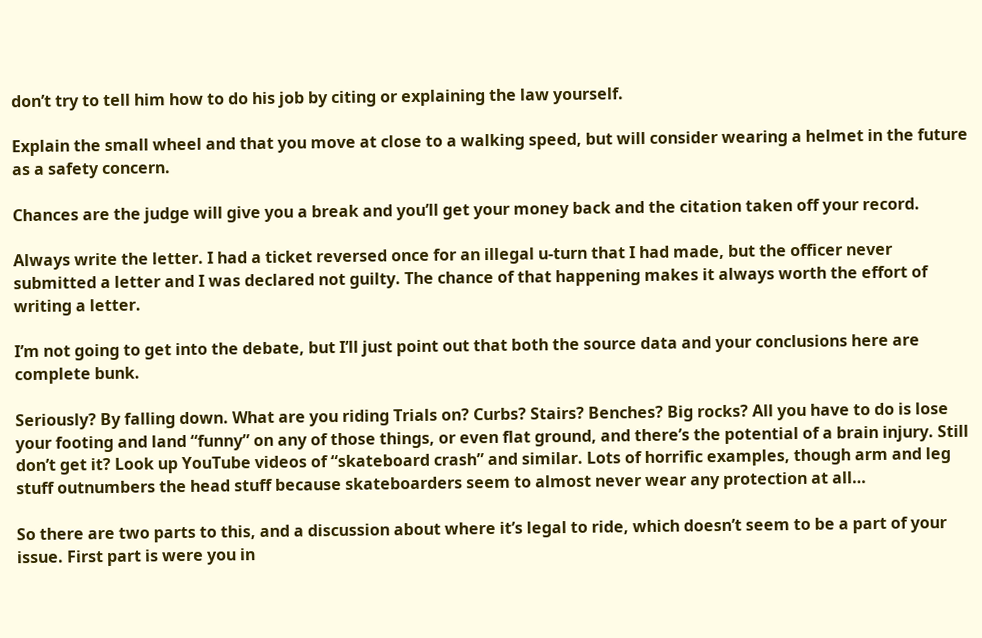don’t try to tell him how to do his job by citing or explaining the law yourself.

Explain the small wheel and that you move at close to a walking speed, but will consider wearing a helmet in the future as a safety concern.

Chances are the judge will give you a break and you’ll get your money back and the citation taken off your record.

Always write the letter. I had a ticket reversed once for an illegal u-turn that I had made, but the officer never submitted a letter and I was declared not guilty. The chance of that happening makes it always worth the effort of writing a letter.

I’m not going to get into the debate, but I’ll just point out that both the source data and your conclusions here are complete bunk.

Seriously? By falling down. What are you riding Trials on? Curbs? Stairs? Benches? Big rocks? All you have to do is lose your footing and land “funny” on any of those things, or even flat ground, and there’s the potential of a brain injury. Still don’t get it? Look up YouTube videos of “skateboard crash” and similar. Lots of horrific examples, though arm and leg stuff outnumbers the head stuff because skateboarders seem to almost never wear any protection at all…

So there are two parts to this, and a discussion about where it’s legal to ride, which doesn’t seem to be a part of your issue. First part is were you in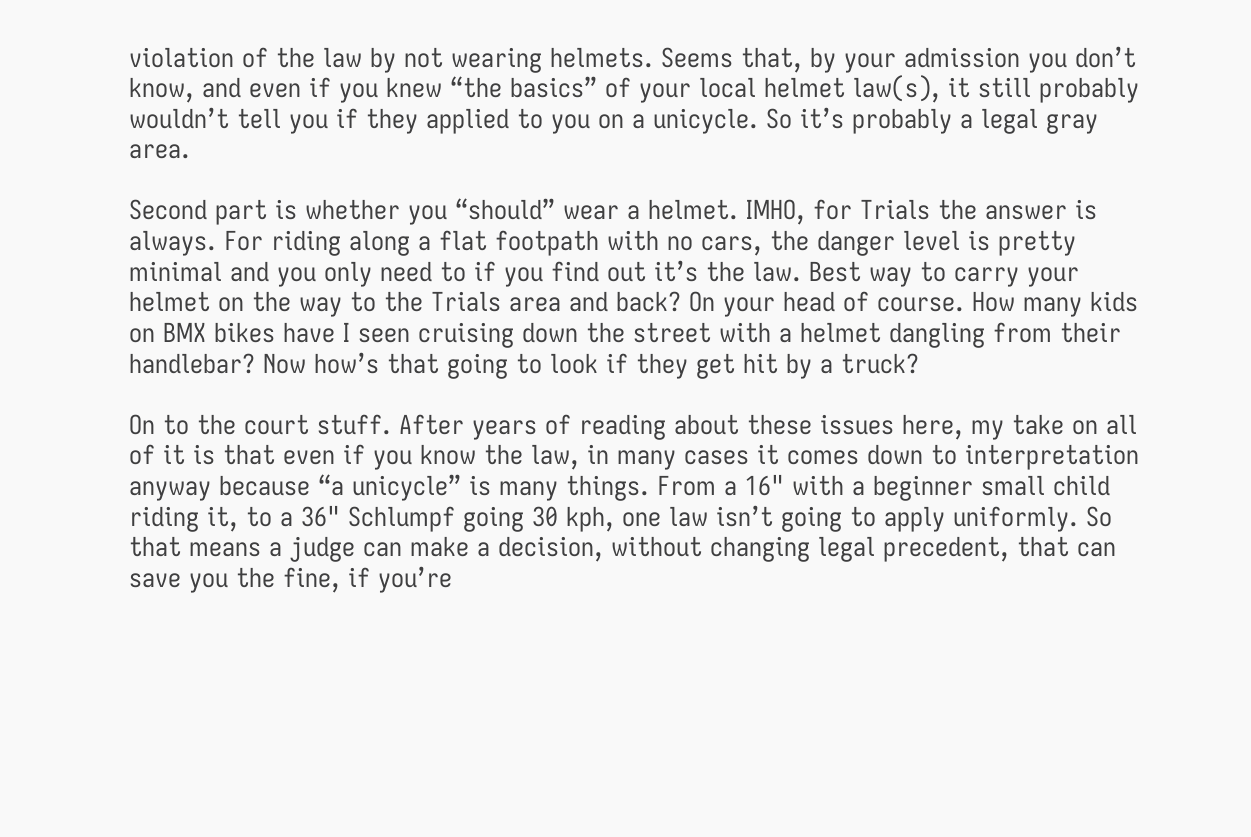violation of the law by not wearing helmets. Seems that, by your admission you don’t know, and even if you knew “the basics” of your local helmet law(s), it still probably wouldn’t tell you if they applied to you on a unicycle. So it’s probably a legal gray area.

Second part is whether you “should” wear a helmet. IMHO, for Trials the answer is always. For riding along a flat footpath with no cars, the danger level is pretty minimal and you only need to if you find out it’s the law. Best way to carry your helmet on the way to the Trials area and back? On your head of course. How many kids on BMX bikes have I seen cruising down the street with a helmet dangling from their handlebar? Now how’s that going to look if they get hit by a truck?

On to the court stuff. After years of reading about these issues here, my take on all of it is that even if you know the law, in many cases it comes down to interpretation anyway because “a unicycle” is many things. From a 16" with a beginner small child riding it, to a 36" Schlumpf going 30 kph, one law isn’t going to apply uniformly. So that means a judge can make a decision, without changing legal precedent, that can save you the fine, if you’re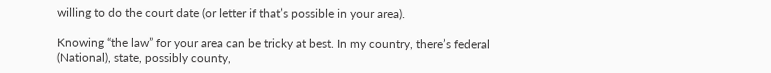willing to do the court date (or letter if that’s possible in your area).

Knowing “the law” for your area can be tricky at best. In my country, there’s federal (National), state, possibly county,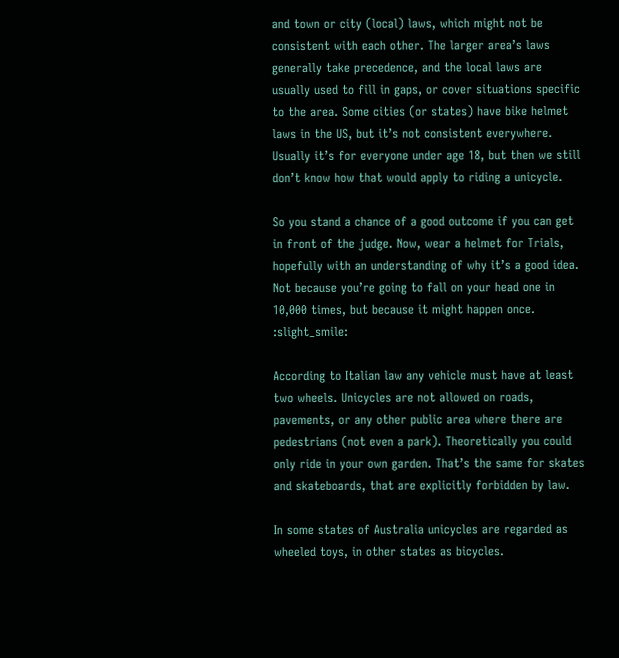and town or city (local) laws, which might not be consistent with each other. The larger area’s laws generally take precedence, and the local laws are usually used to fill in gaps, or cover situations specific to the area. Some cities (or states) have bike helmet laws in the US, but it’s not consistent everywhere. Usually it’s for everyone under age 18, but then we still don’t know how that would apply to riding a unicycle.

So you stand a chance of a good outcome if you can get in front of the judge. Now, wear a helmet for Trials, hopefully with an understanding of why it’s a good idea. Not because you’re going to fall on your head one in 10,000 times, but because it might happen once. :slight_smile:

According to Italian law any vehicle must have at least two wheels. Unicycles are not allowed on roads, pavements, or any other public area where there are pedestrians (not even a park). Theoretically you could only ride in your own garden. That’s the same for skates and skateboards, that are explicitly forbidden by law.

In some states of Australia unicycles are regarded as wheeled toys, in other states as bicycles.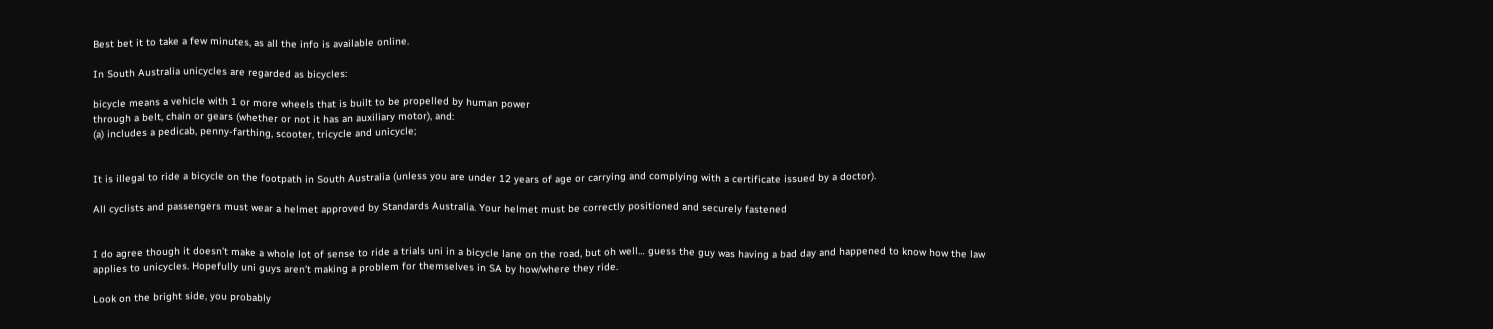Best bet it to take a few minutes, as all the info is available online.

In South Australia unicycles are regarded as bicycles:

bicycle means a vehicle with 1 or more wheels that is built to be propelled by human power
through a belt, chain or gears (whether or not it has an auxiliary motor), and:
(a) includes a pedicab, penny-farthing, scooter, tricycle and unicycle;


It is illegal to ride a bicycle on the footpath in South Australia (unless you are under 12 years of age or carrying and complying with a certificate issued by a doctor).

All cyclists and passengers must wear a helmet approved by Standards Australia. Your helmet must be correctly positioned and securely fastened


I do agree though it doesn’t make a whole lot of sense to ride a trials uni in a bicycle lane on the road, but oh well… guess the guy was having a bad day and happened to know how the law applies to unicycles. Hopefully uni guys aren’t making a problem for themselves in SA by how/where they ride.

Look on the bright side, you probably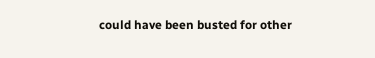could have been busted for other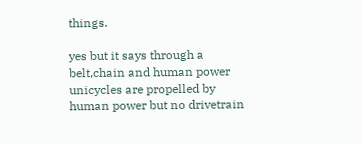things.

yes but it says through a belt,chain and human power unicycles are propelled by human power but no drivetrain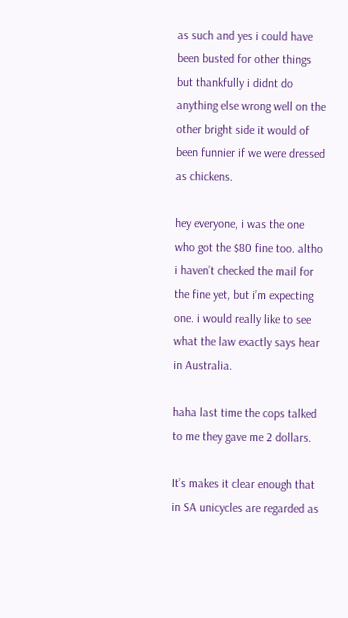as such and yes i could have been busted for other things but thankfully i didnt do anything else wrong well on the other bright side it would of been funnier if we were dressed as chickens.

hey everyone, i was the one who got the $80 fine too. altho i haven’t checked the mail for the fine yet, but i’m expecting one. i would really like to see what the law exactly says hear in Australia.

haha last time the cops talked to me they gave me 2 dollars.

It’s makes it clear enough that in SA unicycles are regarded as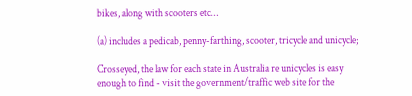bikes, along with scooters etc…

(a) includes a pedicab, penny-farthing, scooter, tricycle and unicycle;

Crosseyed, the law for each state in Australia re unicycles is easy enough to find - visit the government/traffic web site for the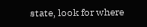state, look for where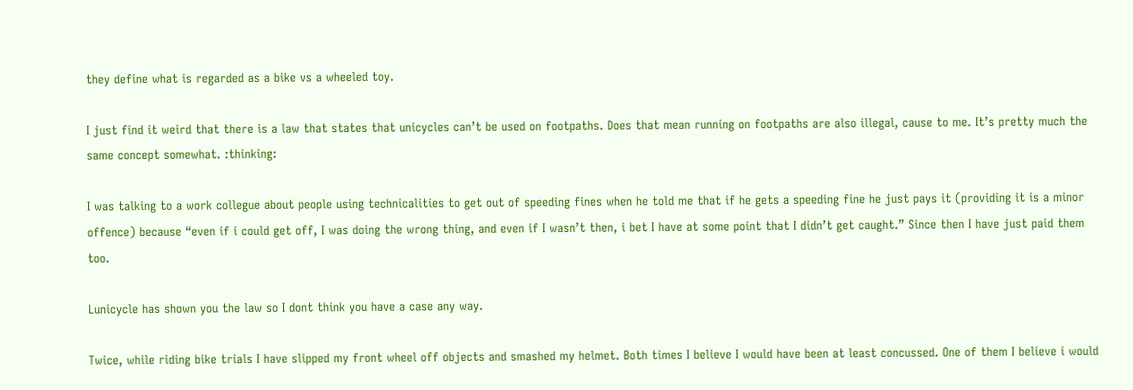they define what is regarded as a bike vs a wheeled toy.

I just find it weird that there is a law that states that unicycles can’t be used on footpaths. Does that mean running on footpaths are also illegal, cause to me. It’s pretty much the same concept somewhat. :thinking:

I was talking to a work collegue about people using technicalities to get out of speeding fines when he told me that if he gets a speeding fine he just pays it (providing it is a minor offence) because “even if i could get off, I was doing the wrong thing, and even if I wasn’t then, i bet I have at some point that I didn’t get caught.” Since then I have just paid them too.

Lunicycle has shown you the law so I dont think you have a case any way.

Twice, while riding bike trials I have slipped my front wheel off objects and smashed my helmet. Both times I believe I would have been at least concussed. One of them I believe i would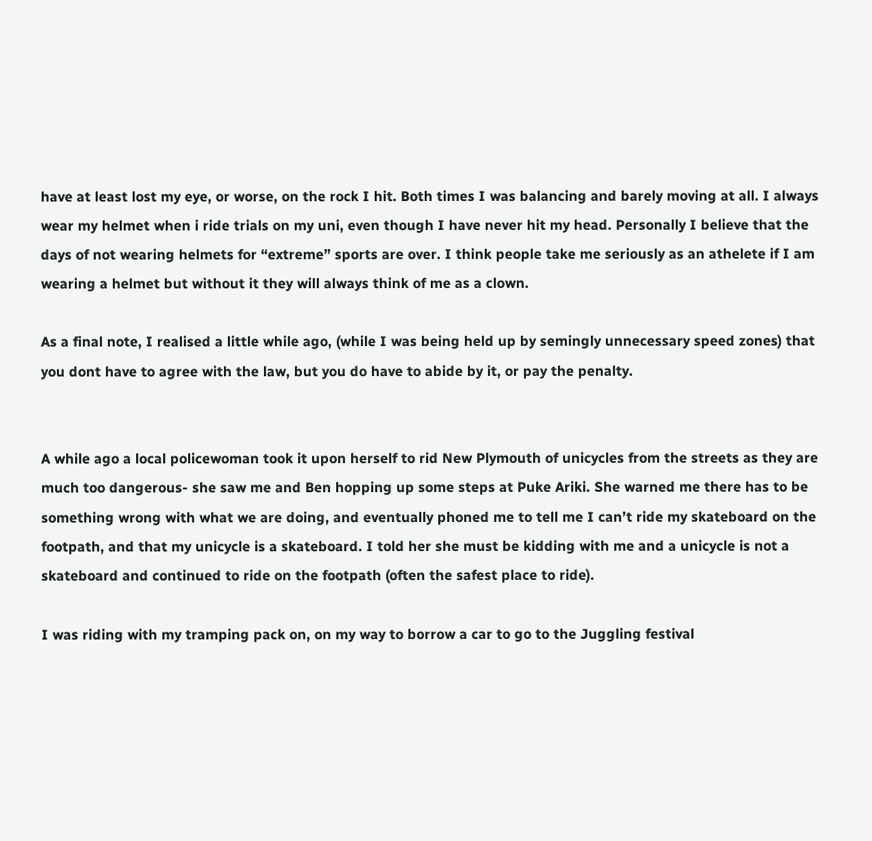have at least lost my eye, or worse, on the rock I hit. Both times I was balancing and barely moving at all. I always wear my helmet when i ride trials on my uni, even though I have never hit my head. Personally I believe that the days of not wearing helmets for “extreme” sports are over. I think people take me seriously as an athelete if I am wearing a helmet but without it they will always think of me as a clown.

As a final note, I realised a little while ago, (while I was being held up by semingly unnecessary speed zones) that you dont have to agree with the law, but you do have to abide by it, or pay the penalty.


A while ago a local policewoman took it upon herself to rid New Plymouth of unicycles from the streets as they are much too dangerous- she saw me and Ben hopping up some steps at Puke Ariki. She warned me there has to be something wrong with what we are doing, and eventually phoned me to tell me I can’t ride my skateboard on the footpath, and that my unicycle is a skateboard. I told her she must be kidding with me and a unicycle is not a skateboard and continued to ride on the footpath (often the safest place to ride).

I was riding with my tramping pack on, on my way to borrow a car to go to the Juggling festival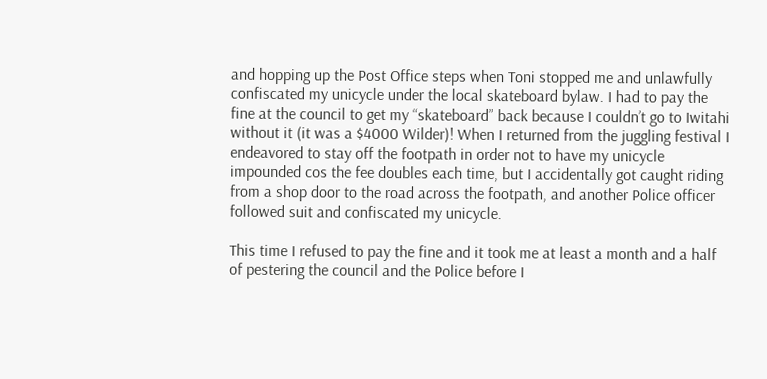and hopping up the Post Office steps when Toni stopped me and unlawfully confiscated my unicycle under the local skateboard bylaw. I had to pay the fine at the council to get my “skateboard” back because I couldn’t go to Iwitahi without it (it was a $4000 Wilder)! When I returned from the juggling festival I endeavored to stay off the footpath in order not to have my unicycle impounded cos the fee doubles each time, but I accidentally got caught riding from a shop door to the road across the footpath, and another Police officer followed suit and confiscated my unicycle.

This time I refused to pay the fine and it took me at least a month and a half of pestering the council and the Police before I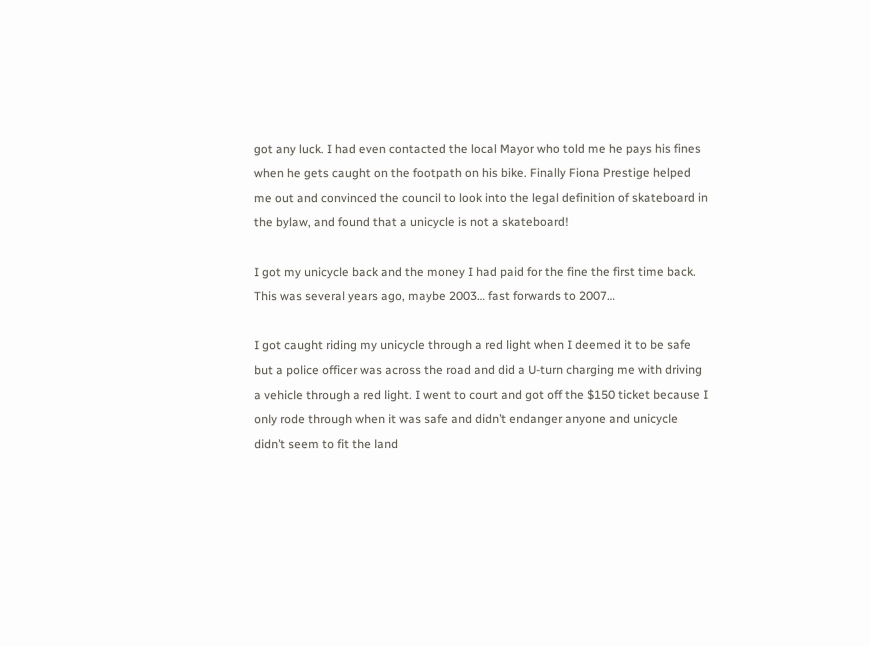got any luck. I had even contacted the local Mayor who told me he pays his fines when he gets caught on the footpath on his bike. Finally Fiona Prestige helped me out and convinced the council to look into the legal definition of skateboard in the bylaw, and found that a unicycle is not a skateboard!

I got my unicycle back and the money I had paid for the fine the first time back. This was several years ago, maybe 2003… fast forwards to 2007…

I got caught riding my unicycle through a red light when I deemed it to be safe but a police officer was across the road and did a U-turn charging me with driving a vehicle through a red light. I went to court and got off the $150 ticket because I only rode through when it was safe and didn’t endanger anyone and unicycle didn’t seem to fit the land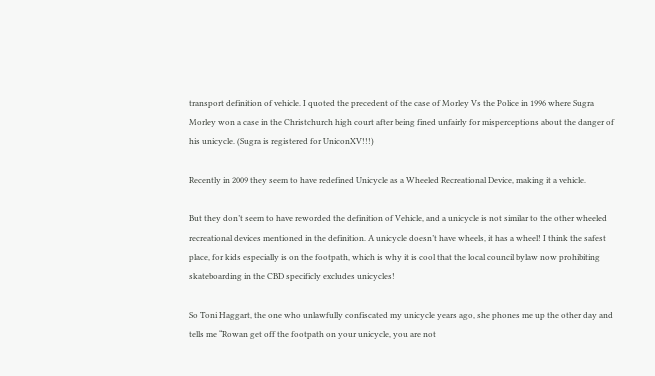transport definition of vehicle. I quoted the precedent of the case of Morley Vs the Police in 1996 where Sugra Morley won a case in the Christchurch high court after being fined unfairly for misperceptions about the danger of his unicycle. (Sugra is registered for UniconXV!!!)

Recently in 2009 they seem to have redefined Unicycle as a Wheeled Recreational Device, making it a vehicle.

But they don’t seem to have reworded the definition of Vehicle, and a unicycle is not similar to the other wheeled recreational devices mentioned in the definition. A unicycle doesn’t have wheels, it has a wheel! I think the safest place, for kids especially is on the footpath, which is why it is cool that the local council bylaw now prohibiting skateboarding in the CBD specificly excludes unicycles!

So Toni Haggart, the one who unlawfully confiscated my unicycle years ago, she phones me up the other day and tells me “Rowan get off the footpath on your unicycle, you are not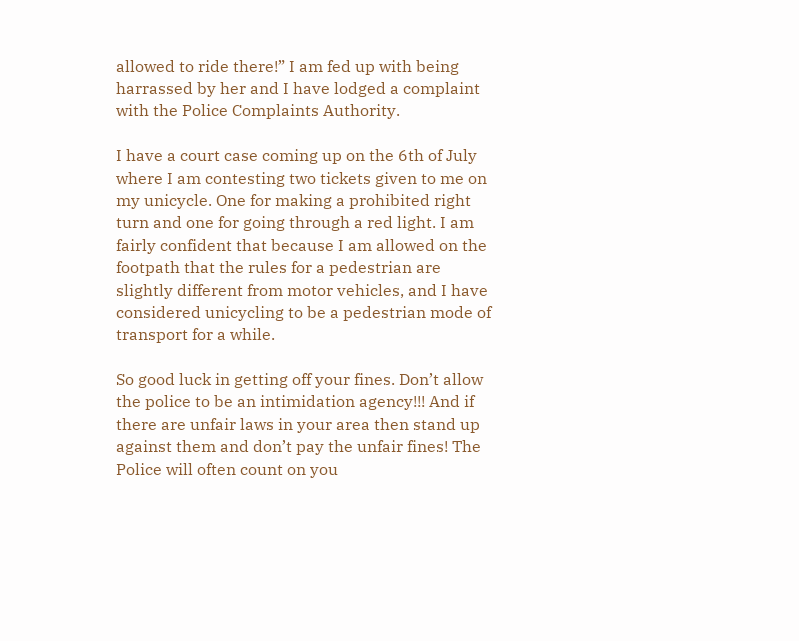allowed to ride there!” I am fed up with being harrassed by her and I have lodged a complaint with the Police Complaints Authority.

I have a court case coming up on the 6th of July where I am contesting two tickets given to me on my unicycle. One for making a prohibited right turn and one for going through a red light. I am fairly confident that because I am allowed on the footpath that the rules for a pedestrian are slightly different from motor vehicles, and I have considered unicycling to be a pedestrian mode of transport for a while.

So good luck in getting off your fines. Don’t allow the police to be an intimidation agency!!! And if there are unfair laws in your area then stand up against them and don’t pay the unfair fines! The Police will often count on you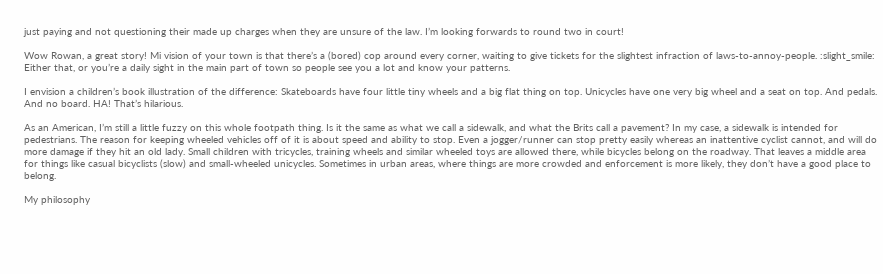just paying and not questioning their made up charges when they are unsure of the law. I’m looking forwards to round two in court!

Wow Rowan, a great story! Mi vision of your town is that there’s a (bored) cop around every corner, waiting to give tickets for the slightest infraction of laws-to-annoy-people. :slight_smile: Either that, or you’re a daily sight in the main part of town so people see you a lot and know your patterns.

I envision a children’s book illustration of the difference: Skateboards have four little tiny wheels and a big flat thing on top. Unicycles have one very big wheel and a seat on top. And pedals. And no board. HA! That’s hilarious.

As an American, I’m still a little fuzzy on this whole footpath thing. Is it the same as what we call a sidewalk, and what the Brits call a pavement? In my case, a sidewalk is intended for pedestrians. The reason for keeping wheeled vehicles off of it is about speed and ability to stop. Even a jogger/runner can stop pretty easily whereas an inattentive cyclist cannot, and will do more damage if they hit an old lady. Small children with tricycles, training wheels and similar wheeled toys are allowed there, while bicycles belong on the roadway. That leaves a middle area for things like casual bicyclists (slow) and small-wheeled unicycles. Sometimes in urban areas, where things are more crowded and enforcement is more likely, they don’t have a good place to belong.

My philosophy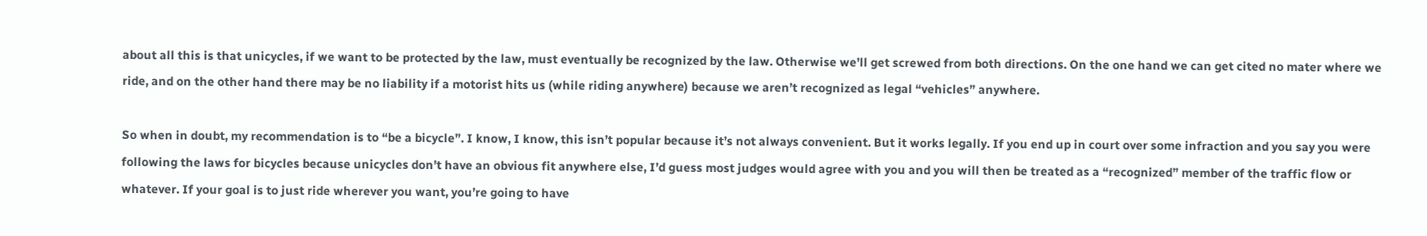about all this is that unicycles, if we want to be protected by the law, must eventually be recognized by the law. Otherwise we’ll get screwed from both directions. On the one hand we can get cited no mater where we ride, and on the other hand there may be no liability if a motorist hits us (while riding anywhere) because we aren’t recognized as legal “vehicles” anywhere.

So when in doubt, my recommendation is to “be a bicycle”. I know, I know, this isn’t popular because it’s not always convenient. But it works legally. If you end up in court over some infraction and you say you were following the laws for bicycles because unicycles don’t have an obvious fit anywhere else, I’d guess most judges would agree with you and you will then be treated as a “recognized” member of the traffic flow or whatever. If your goal is to just ride wherever you want, you’re going to have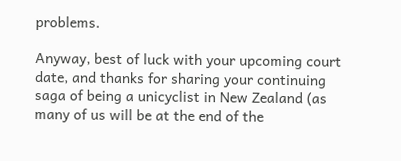problems.

Anyway, best of luck with your upcoming court date, and thanks for sharing your continuing saga of being a unicyclist in New Zealand (as many of us will be at the end of the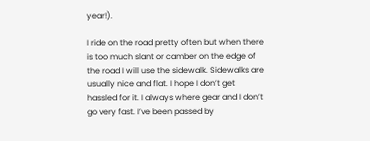year!).

I ride on the road pretty often but when there is too much slant or camber on the edge of the road I will use the sidewalk. Sidewalks are usually nice and flat. I hope I don’t get hassled for it. I always where gear and I don’t go very fast. I’ve been passed by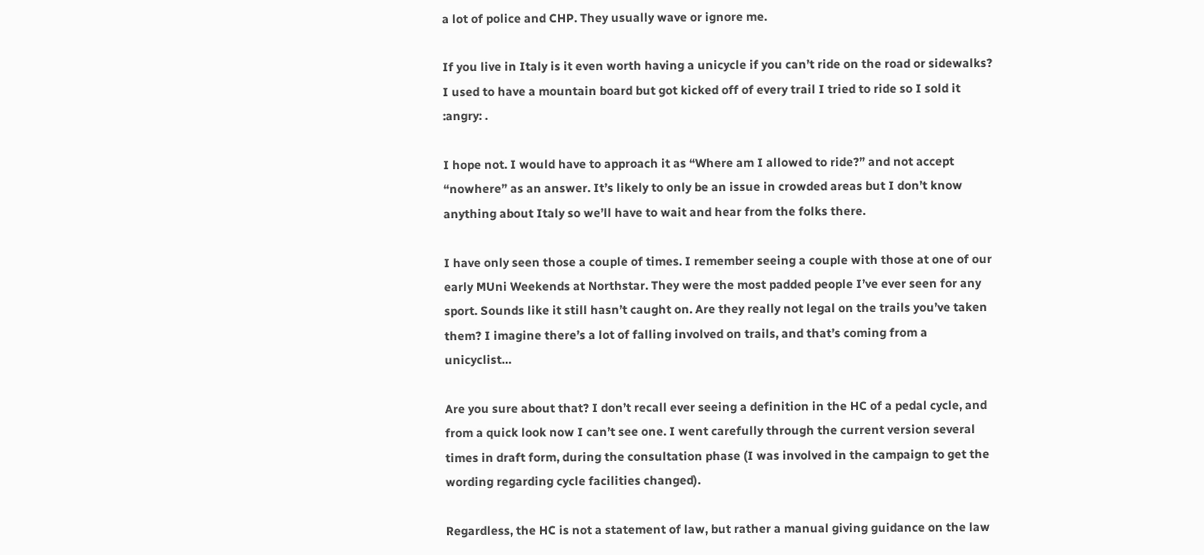a lot of police and CHP. They usually wave or ignore me.

If you live in Italy is it even worth having a unicycle if you can’t ride on the road or sidewalks? I used to have a mountain board but got kicked off of every trail I tried to ride so I sold it :angry: .

I hope not. I would have to approach it as “Where am I allowed to ride?” and not accept “nowhere” as an answer. It’s likely to only be an issue in crowded areas but I don’t know anything about Italy so we’ll have to wait and hear from the folks there.

I have only seen those a couple of times. I remember seeing a couple with those at one of our early MUni Weekends at Northstar. They were the most padded people I’ve ever seen for any sport. Sounds like it still hasn’t caught on. Are they really not legal on the trails you’ve taken them? I imagine there’s a lot of falling involved on trails, and that’s coming from a unicyclist…

Are you sure about that? I don’t recall ever seeing a definition in the HC of a pedal cycle, and from a quick look now I can’t see one. I went carefully through the current version several times in draft form, during the consultation phase (I was involved in the campaign to get the wording regarding cycle facilities changed).

Regardless, the HC is not a statement of law, but rather a manual giving guidance on the law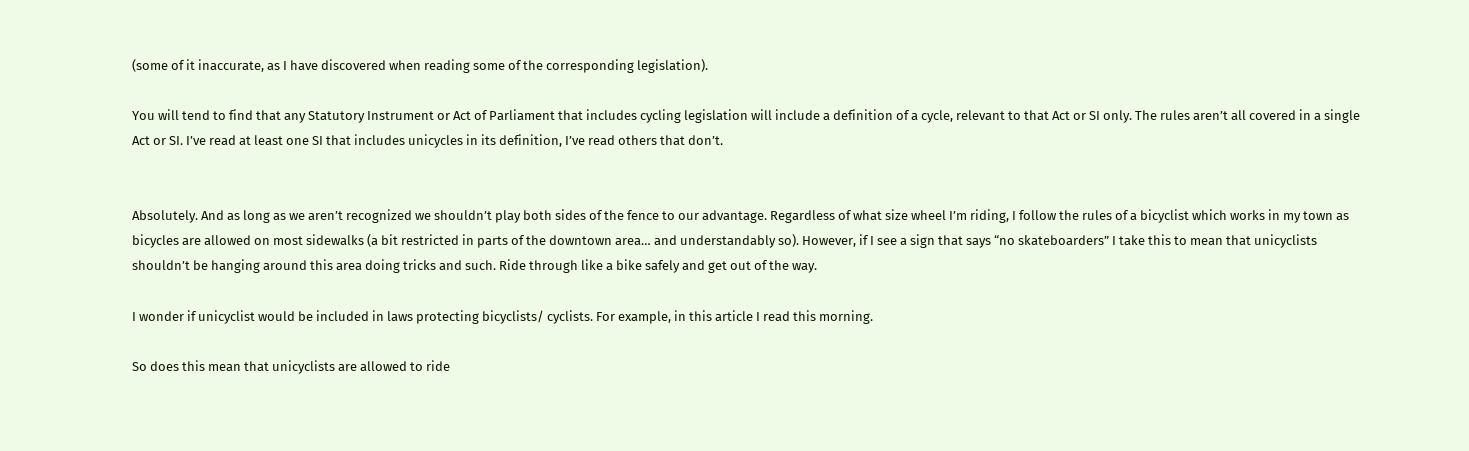(some of it inaccurate, as I have discovered when reading some of the corresponding legislation).

You will tend to find that any Statutory Instrument or Act of Parliament that includes cycling legislation will include a definition of a cycle, relevant to that Act or SI only. The rules aren’t all covered in a single Act or SI. I’ve read at least one SI that includes unicycles in its definition, I’ve read others that don’t.


Absolutely. And as long as we aren’t recognized we shouldn’t play both sides of the fence to our advantage. Regardless of what size wheel I’m riding, I follow the rules of a bicyclist which works in my town as bicycles are allowed on most sidewalks (a bit restricted in parts of the downtown area… and understandably so). However, if I see a sign that says “no skateboarders” I take this to mean that unicyclists shouldn’t be hanging around this area doing tricks and such. Ride through like a bike safely and get out of the way.

I wonder if unicyclist would be included in laws protecting bicyclists/ cyclists. For example, in this article I read this morning.

So does this mean that unicyclists are allowed to ride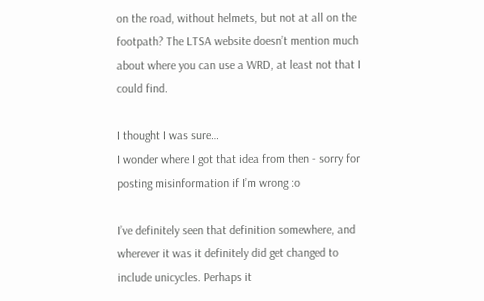on the road, without helmets, but not at all on the footpath? The LTSA website doesn’t mention much about where you can use a WRD, at least not that I could find.

I thought I was sure…
I wonder where I got that idea from then - sorry for posting misinformation if I’m wrong :o

I’ve definitely seen that definition somewhere, and wherever it was it definitely did get changed to include unicycles. Perhaps it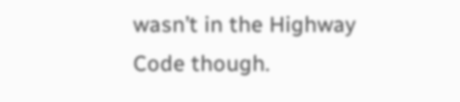wasn’t in the Highway Code though.